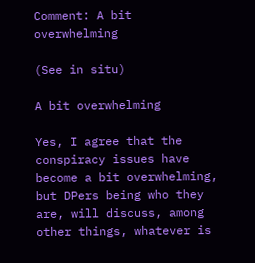Comment: A bit overwhelming

(See in situ)

A bit overwhelming

Yes, I agree that the conspiracy issues have become a bit overwhelming, but DPers being who they are, will discuss, among other things, whatever is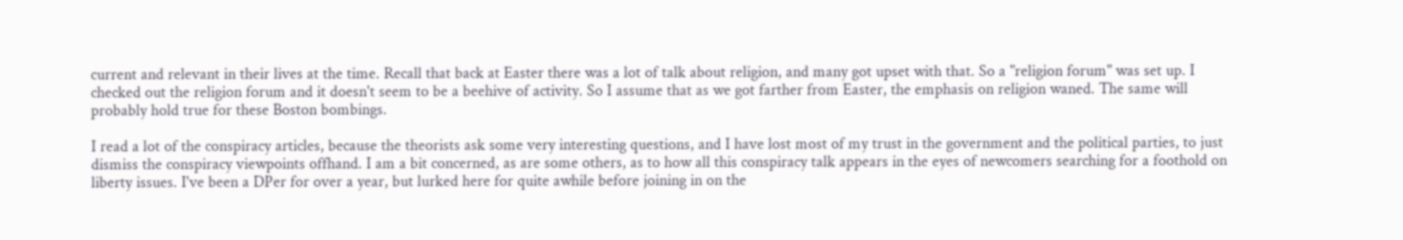current and relevant in their lives at the time. Recall that back at Easter there was a lot of talk about religion, and many got upset with that. So a "religion forum" was set up. I checked out the religion forum and it doesn't seem to be a beehive of activity. So I assume that as we got farther from Easter, the emphasis on religion waned. The same will probably hold true for these Boston bombings.

I read a lot of the conspiracy articles, because the theorists ask some very interesting questions, and I have lost most of my trust in the government and the political parties, to just dismiss the conspiracy viewpoints offhand. I am a bit concerned, as are some others, as to how all this conspiracy talk appears in the eyes of newcomers searching for a foothold on liberty issues. I've been a DPer for over a year, but lurked here for quite awhile before joining in on the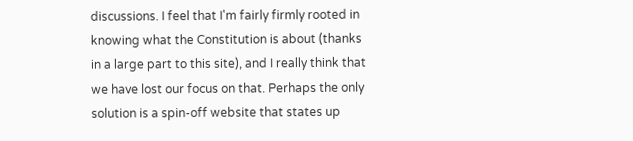discussions. I feel that I'm fairly firmly rooted in knowing what the Constitution is about (thanks in a large part to this site), and I really think that we have lost our focus on that. Perhaps the only solution is a spin-off website that states up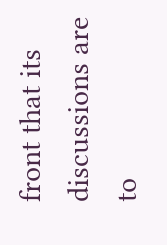front that its discussions are to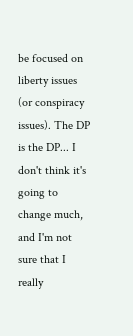be focused on liberty issues (or conspiracy issues). The DP is the DP... I don't think it's going to change much, and I'm not sure that I really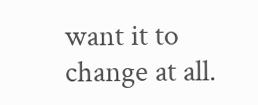want it to change at all.